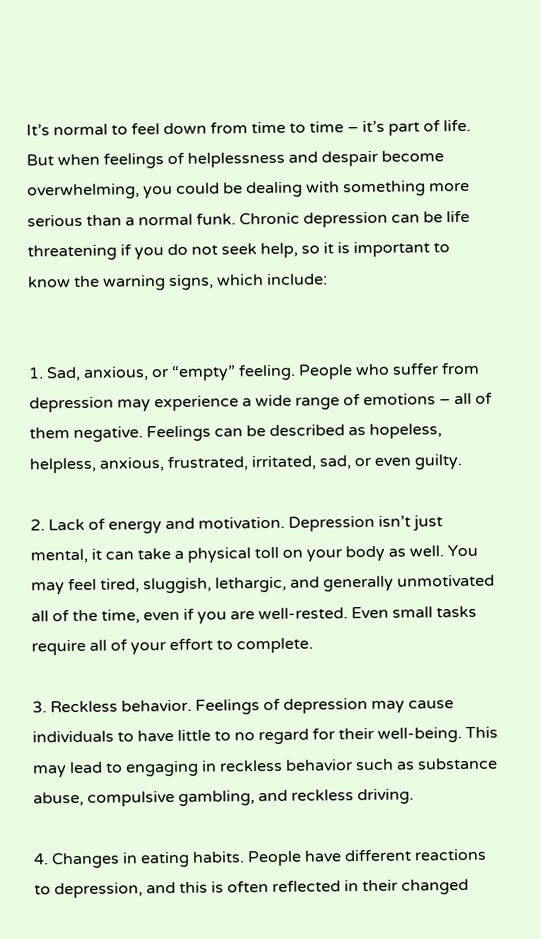It’s normal to feel down from time to time – it’s part of life. But when feelings of helplessness and despair become overwhelming, you could be dealing with something more serious than a normal funk. Chronic depression can be life threatening if you do not seek help, so it is important to know the warning signs, which include:


1. Sad, anxious, or “empty” feeling. People who suffer from depression may experience a wide range of emotions – all of them negative. Feelings can be described as hopeless, helpless, anxious, frustrated, irritated, sad, or even guilty.

2. Lack of energy and motivation. Depression isn’t just mental, it can take a physical toll on your body as well. You may feel tired, sluggish, lethargic, and generally unmotivated all of the time, even if you are well-rested. Even small tasks require all of your effort to complete.

3. Reckless behavior. Feelings of depression may cause individuals to have little to no regard for their well-being. This may lead to engaging in reckless behavior such as substance abuse, compulsive gambling, and reckless driving.

4. Changes in eating habits. People have different reactions to depression, and this is often reflected in their changed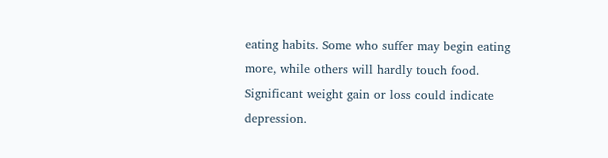eating habits. Some who suffer may begin eating more, while others will hardly touch food. Significant weight gain or loss could indicate depression.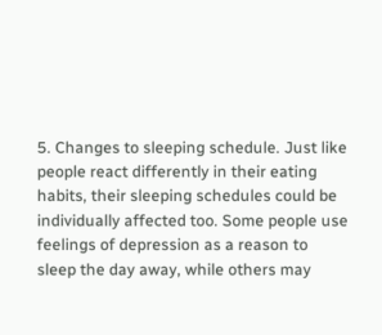5. Changes to sleeping schedule. Just like people react differently in their eating habits, their sleeping schedules could be individually affected too. Some people use feelings of depression as a reason to sleep the day away, while others may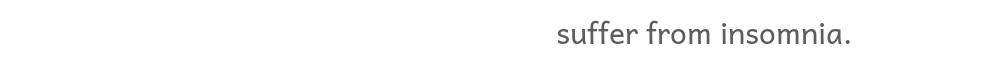suffer from insomnia.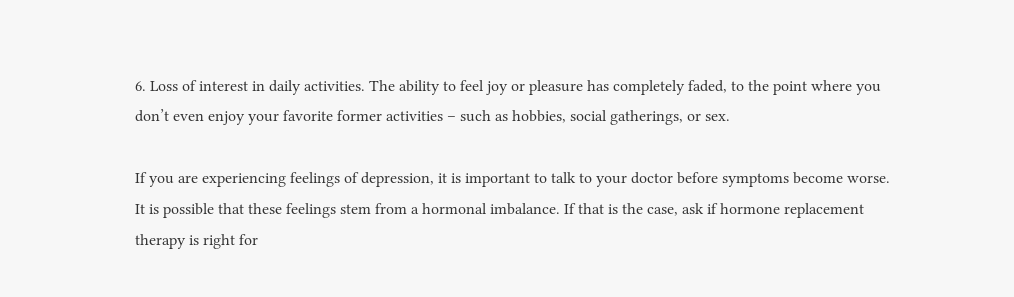6. Loss of interest in daily activities. The ability to feel joy or pleasure has completely faded, to the point where you don’t even enjoy your favorite former activities – such as hobbies, social gatherings, or sex.

If you are experiencing feelings of depression, it is important to talk to your doctor before symptoms become worse. It is possible that these feelings stem from a hormonal imbalance. If that is the case, ask if hormone replacement therapy is right for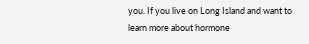you. If you live on Long Island and want to learn more about hormone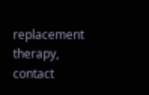replacement therapy, contact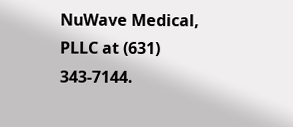NuWave Medical, PLLC at (631) 343-7144.